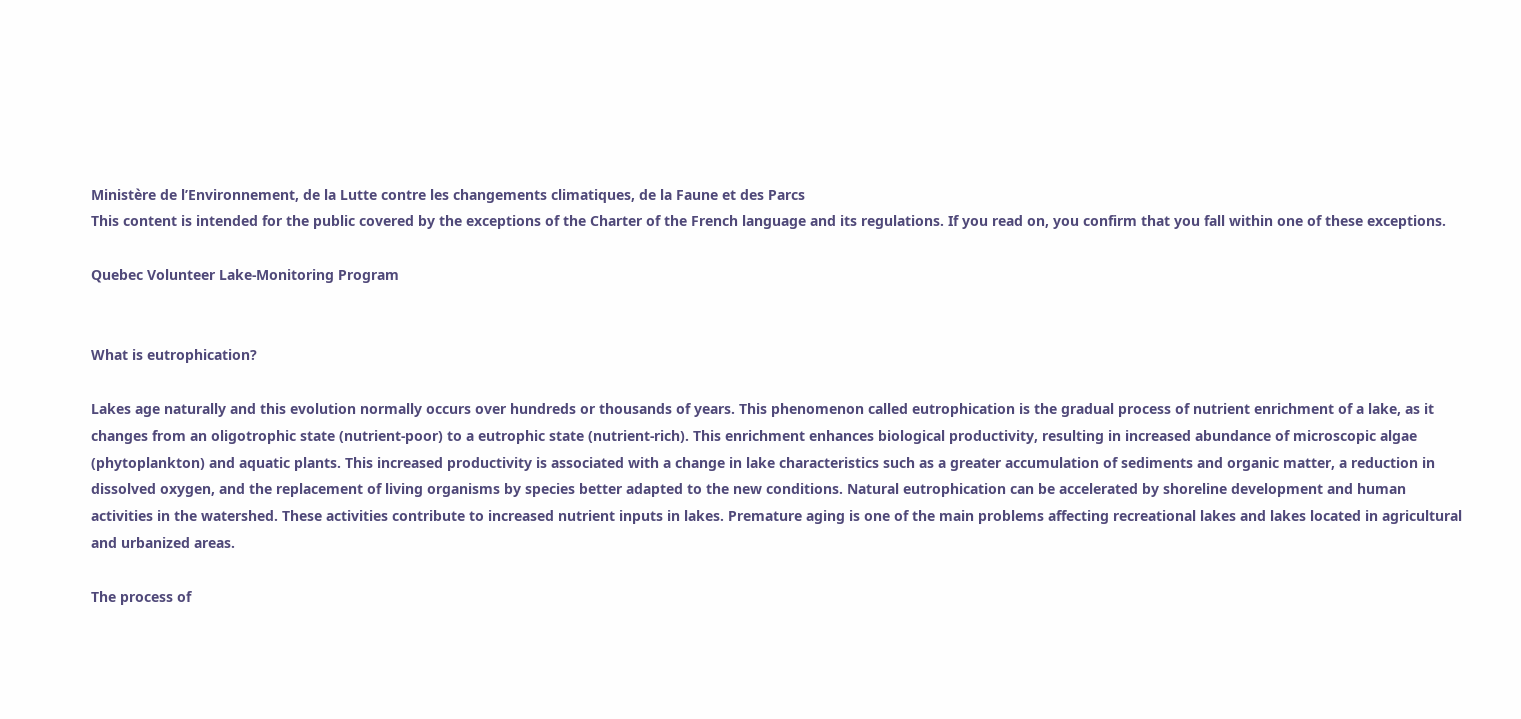Ministère de l’Environnement, de la Lutte contre les changements climatiques, de la Faune et des Parcs
This content is intended for the public covered by the exceptions of the Charter of the French language and its regulations. If you read on, you confirm that you fall within one of these exceptions.

Quebec Volunteer Lake-Monitoring Program


What is eutrophication?

Lakes age naturally and this evolution normally occurs over hundreds or thousands of years. This phenomenon called eutrophication is the gradual process of nutrient enrichment of a lake, as it changes from an oligotrophic state (nutrient-poor) to a eutrophic state (nutrient-rich). This enrichment enhances biological productivity, resulting in increased abundance of microscopic algae (phytoplankton) and aquatic plants. This increased productivity is associated with a change in lake characteristics such as a greater accumulation of sediments and organic matter, a reduction in dissolved oxygen, and the replacement of living organisms by species better adapted to the new conditions. Natural eutrophication can be accelerated by shoreline development and human activities in the watershed. These activities contribute to increased nutrient inputs in lakes. Premature aging is one of the main problems affecting recreational lakes and lakes located in agricultural and urbanized areas.

The process of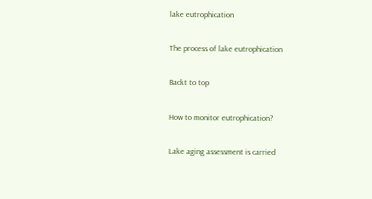lake eutrophication

The process of lake eutrophication

Backt to top

How to monitor eutrophication?

Lake aging assessment is carried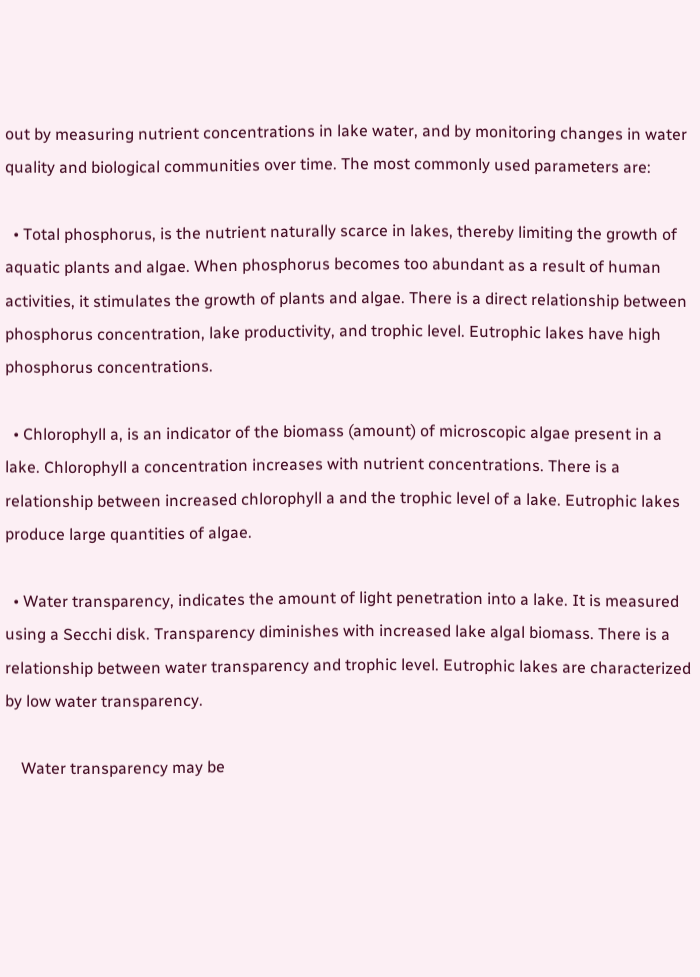out by measuring nutrient concentrations in lake water, and by monitoring changes in water quality and biological communities over time. The most commonly used parameters are:

  • Total phosphorus, is the nutrient naturally scarce in lakes, thereby limiting the growth of aquatic plants and algae. When phosphorus becomes too abundant as a result of human activities, it stimulates the growth of plants and algae. There is a direct relationship between phosphorus concentration, lake productivity, and trophic level. Eutrophic lakes have high phosphorus concentrations.

  • Chlorophyll a, is an indicator of the biomass (amount) of microscopic algae present in a lake. Chlorophyll a concentration increases with nutrient concentrations. There is a relationship between increased chlorophyll a and the trophic level of a lake. Eutrophic lakes produce large quantities of algae.

  • Water transparency, indicates the amount of light penetration into a lake. It is measured using a Secchi disk. Transparency diminishes with increased lake algal biomass. There is a relationship between water transparency and trophic level. Eutrophic lakes are characterized by low water transparency.

    Water transparency may be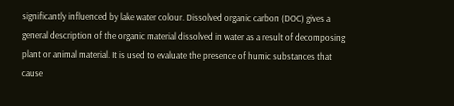significantly influenced by lake water colour. Dissolved organic carbon (DOC) gives a general description of the organic material dissolved in water as a result of decomposing plant or animal material. It is used to evaluate the presence of humic substances that cause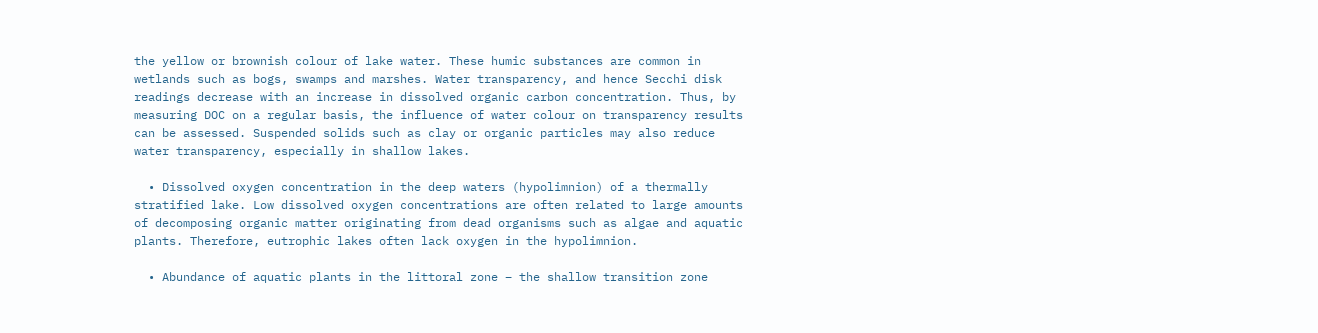the yellow or brownish colour of lake water. These humic substances are common in wetlands such as bogs, swamps and marshes. Water transparency, and hence Secchi disk readings decrease with an increase in dissolved organic carbon concentration. Thus, by measuring DOC on a regular basis, the influence of water colour on transparency results can be assessed. Suspended solids such as clay or organic particles may also reduce water transparency, especially in shallow lakes.

  • Dissolved oxygen concentration in the deep waters (hypolimnion) of a thermally stratified lake. Low dissolved oxygen concentrations are often related to large amounts of decomposing organic matter originating from dead organisms such as algae and aquatic plants. Therefore, eutrophic lakes often lack oxygen in the hypolimnion.

  • Abundance of aquatic plants in the littoral zone – the shallow transition zone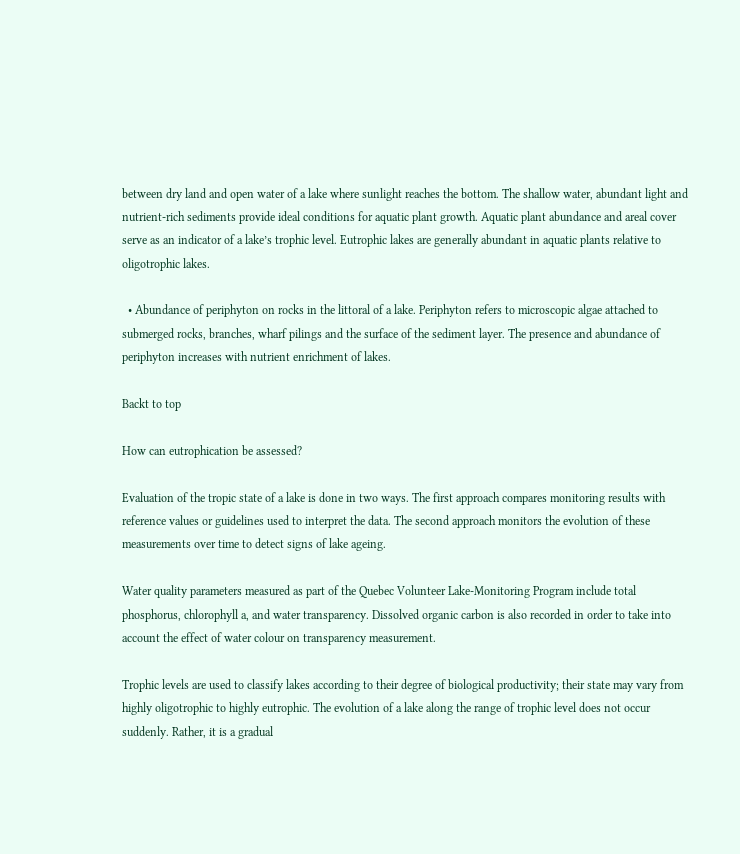between dry land and open water of a lake where sunlight reaches the bottom. The shallow water, abundant light and nutrient-rich sediments provide ideal conditions for aquatic plant growth. Aquatic plant abundance and areal cover serve as an indicator of a lake’s trophic level. Eutrophic lakes are generally abundant in aquatic plants relative to oligotrophic lakes.

  • Abundance of periphyton on rocks in the littoral of a lake. Periphyton refers to microscopic algae attached to submerged rocks, branches, wharf pilings and the surface of the sediment layer. The presence and abundance of periphyton increases with nutrient enrichment of lakes.

Backt to top

How can eutrophication be assessed?

Evaluation of the tropic state of a lake is done in two ways. The first approach compares monitoring results with reference values or guidelines used to interpret the data. The second approach monitors the evolution of these measurements over time to detect signs of lake ageing.

Water quality parameters measured as part of the Quebec Volunteer Lake-Monitoring Program include total phosphorus, chlorophyll a, and water transparency. Dissolved organic carbon is also recorded in order to take into account the effect of water colour on transparency measurement.

Trophic levels are used to classify lakes according to their degree of biological productivity; their state may vary from highly oligotrophic to highly eutrophic. The evolution of a lake along the range of trophic level does not occur suddenly. Rather, it is a gradual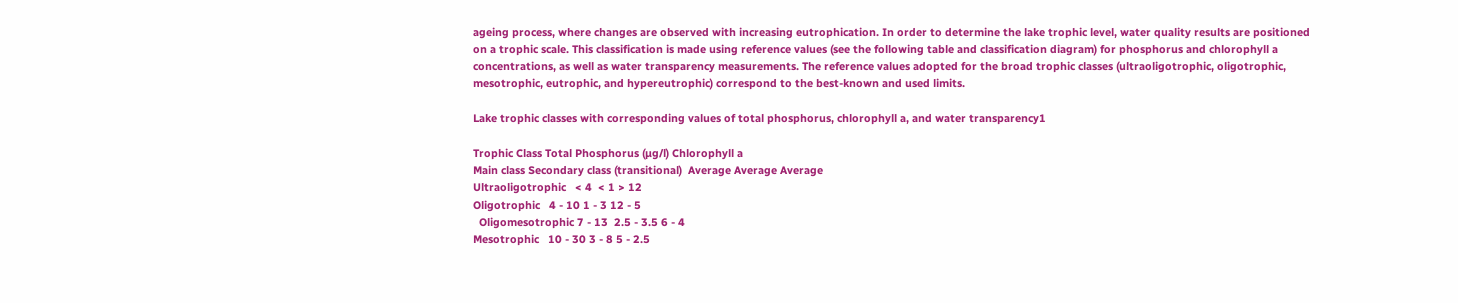ageing process, where changes are observed with increasing eutrophication. In order to determine the lake trophic level, water quality results are positioned on a trophic scale. This classification is made using reference values (see the following table and classification diagram) for phosphorus and chlorophyll a concentrations, as well as water transparency measurements. The reference values adopted for the broad trophic classes (ultraoligotrophic, oligotrophic, mesotrophic, eutrophic, and hypereutrophic) correspond to the best-known and used limits.

Lake trophic classes with corresponding values of total phosphorus, chlorophyll a, and water transparency1

Trophic Class Total Phosphorus (µg/l) Chlorophyll a
Main class Secondary class (transitional)  Average Average Average
Ultraoligotrophic   < 4  < 1 > 12
Oligotrophic   4 - 10 1 - 3 12 - 5
  Oligomesotrophic 7 - 13  2.5 - 3.5 6 - 4
Mesotrophic   10 - 30 3 - 8 5 - 2.5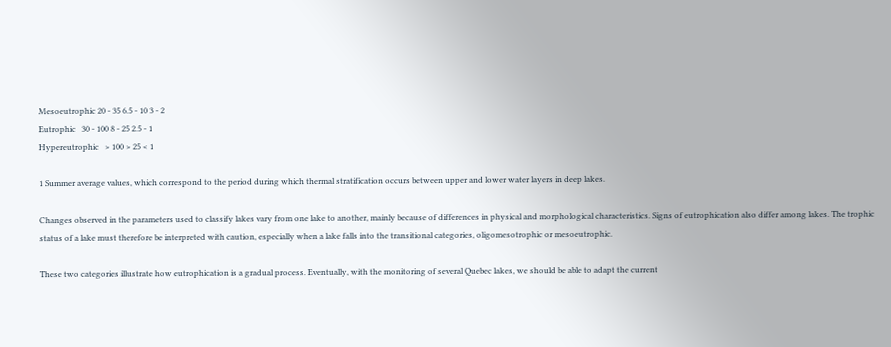Mesoeutrophic 20 - 35 6.5 - 10 3 - 2
Eutrophic   30 - 100 8 - 25 2.5 - 1
Hypereutrophic   > 100 > 25 < 1

1 Summer average values, which correspond to the period during which thermal stratification occurs between upper and lower water layers in deep lakes.

Changes observed in the parameters used to classify lakes vary from one lake to another, mainly because of differences in physical and morphological characteristics. Signs of eutrophication also differ among lakes. The trophic status of a lake must therefore be interpreted with caution, especially when a lake falls into the transitional categories, oligomesotrophic or mesoeutrophic.

These two categories illustrate how eutrophication is a gradual process. Eventually, with the monitoring of several Quebec lakes, we should be able to adapt the current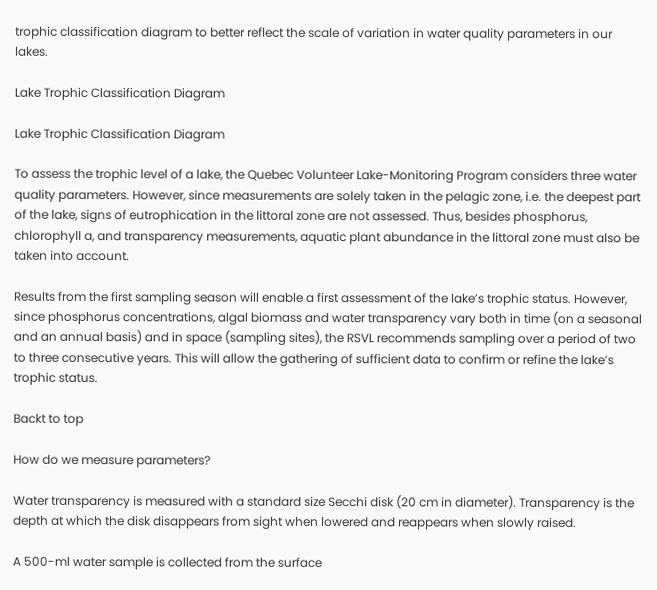trophic classification diagram to better reflect the scale of variation in water quality parameters in our lakes.

Lake Trophic Classification Diagram

Lake Trophic Classification Diagram

To assess the trophic level of a lake, the Quebec Volunteer Lake-Monitoring Program considers three water quality parameters. However, since measurements are solely taken in the pelagic zone, i.e. the deepest part of the lake, signs of eutrophication in the littoral zone are not assessed. Thus, besides phosphorus, chlorophyll a, and transparency measurements, aquatic plant abundance in the littoral zone must also be taken into account.

Results from the first sampling season will enable a first assessment of the lake’s trophic status. However, since phosphorus concentrations, algal biomass and water transparency vary both in time (on a seasonal and an annual basis) and in space (sampling sites), the RSVL recommends sampling over a period of two to three consecutive years. This will allow the gathering of sufficient data to confirm or refine the lake’s trophic status.

Backt to top

How do we measure parameters?

Water transparency is measured with a standard size Secchi disk (20 cm in diameter). Transparency is the depth at which the disk disappears from sight when lowered and reappears when slowly raised.

A 500-ml water sample is collected from the surface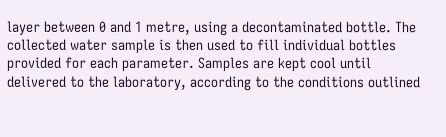layer between 0 and 1 metre, using a decontaminated bottle. The collected water sample is then used to fill individual bottles provided for each parameter. Samples are kept cool until delivered to the laboratory, according to the conditions outlined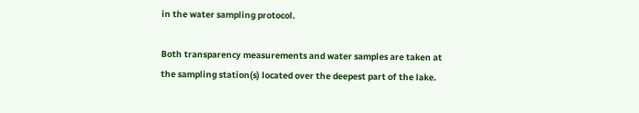in the water sampling protocol.

Both transparency measurements and water samples are taken at the sampling station(s) located over the deepest part of the lake.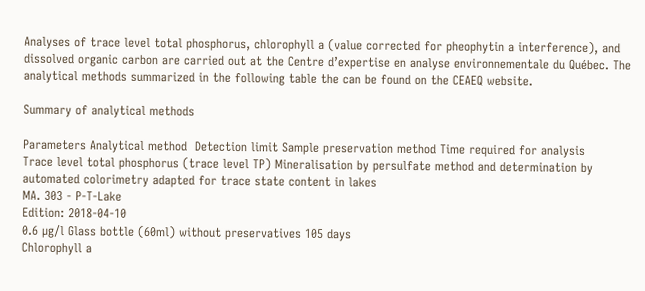Analyses of trace level total phosphorus, chlorophyll a (value corrected for pheophytin a interference), and dissolved organic carbon are carried out at the Centre d’expertise en analyse environnementale du Québec. The analytical methods summarized in the following table the can be found on the CEAEQ website.

Summary of analytical methods

Parameters Analytical method  Detection limit Sample preservation method Time required for analysis
Trace level total phosphorus (trace level TP) Mineralisation by persulfate method and determination by automated colorimetry adapted for trace state content in lakes
MA. 303 - P-T-Lake
Edition: 2018-04-10
0.6 µg/l Glass bottle (60ml) without preservatives 105 days
Chlorophyll a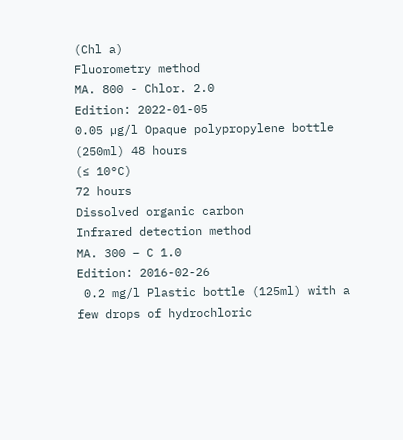(Chl a)
Fluorometry method
MA. 800 - Chlor. 2.0
Edition: 2022-01-05
0.05 µg/l Opaque polypropylene bottle (250ml) 48 hours
(≤ 10°C)
72 hours
Dissolved organic carbon
Infrared detection method
MA. 300 – C 1.0
Edition: 2016-02-26
 0.2 mg/l Plastic bottle (125ml) with a few drops of hydrochloric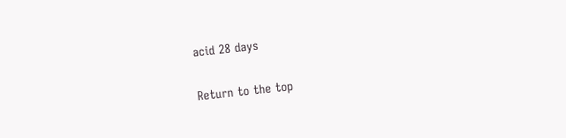acid 28 days

Return to the top